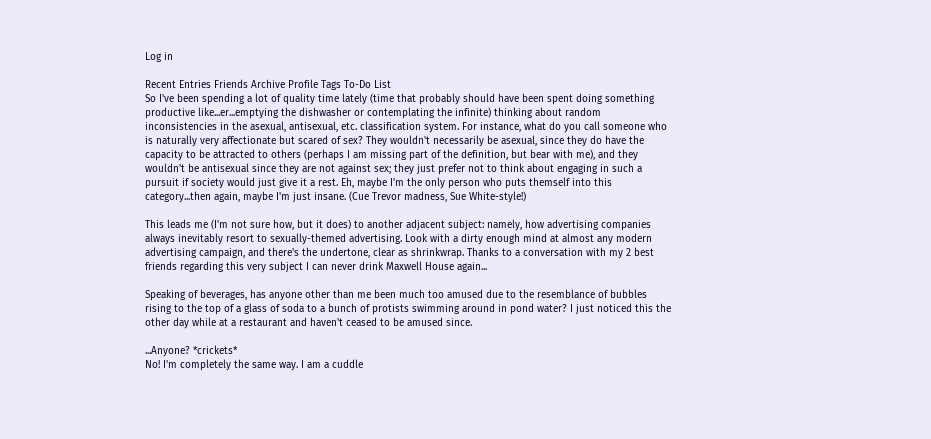Log in

Recent Entries Friends Archive Profile Tags To-Do List
So I've been spending a lot of quality time lately (time that probably should have been spent doing something productive like...er...emptying the dishwasher or contemplating the infinite) thinking about random inconsistencies in the asexual, antisexual, etc. classification system. For instance, what do you call someone who is naturally very affectionate but scared of sex? They wouldn't necessarily be asexual, since they do have the capacity to be attracted to others (perhaps I am missing part of the definition, but bear with me), and they wouldn't be antisexual since they are not against sex; they just prefer not to think about engaging in such a pursuit if society would just give it a rest. Eh, maybe I'm the only person who puts themself into this category...then again, maybe I'm just insane. (Cue Trevor madness, Sue White-style!)

This leads me (I'm not sure how, but it does) to another adjacent subject: namely, how advertising companies always inevitably resort to sexually-themed advertising. Look with a dirty enough mind at almost any modern advertising campaign, and there's the undertone, clear as shrinkwrap. Thanks to a conversation with my 2 best friends regarding this very subject I can never drink Maxwell House again...

Speaking of beverages, has anyone other than me been much too amused due to the resemblance of bubbles rising to the top of a glass of soda to a bunch of protists swimming around in pond water? I just noticed this the other day while at a restaurant and haven't ceased to be amused since.

...Anyone? *crickets*
No! I'm completely the same way. I am a cuddle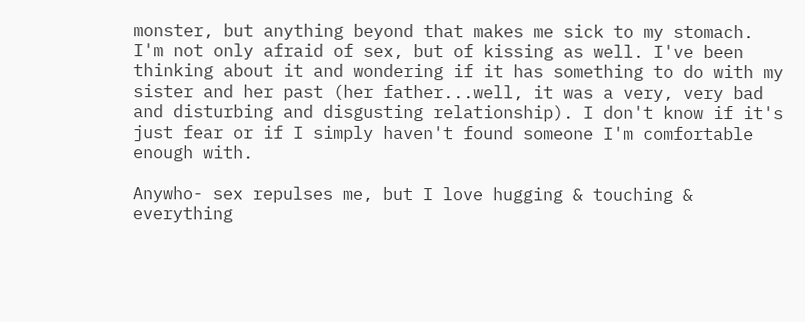monster, but anything beyond that makes me sick to my stomach. I'm not only afraid of sex, but of kissing as well. I've been thinking about it and wondering if it has something to do with my sister and her past (her father...well, it was a very, very bad and disturbing and disgusting relationship). I don't know if it's just fear or if I simply haven't found someone I'm comfortable enough with.

Anywho- sex repulses me, but I love hugging & touching & everything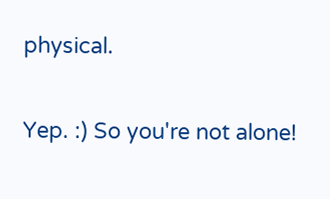physical.

Yep. :) So you're not alone!